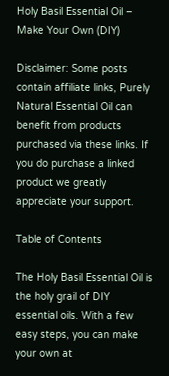Holy Basil Essential Oil – Make Your Own (DIY)

Disclaimer: Some posts contain affiliate links, Purely Natural Essential Oil can benefit from products purchased via these links. If you do purchase a linked product we greatly appreciate your support.

Table of Contents

The Holy Basil Essential Oil is the holy grail of DIY essential oils. With a few easy steps, you can make your own at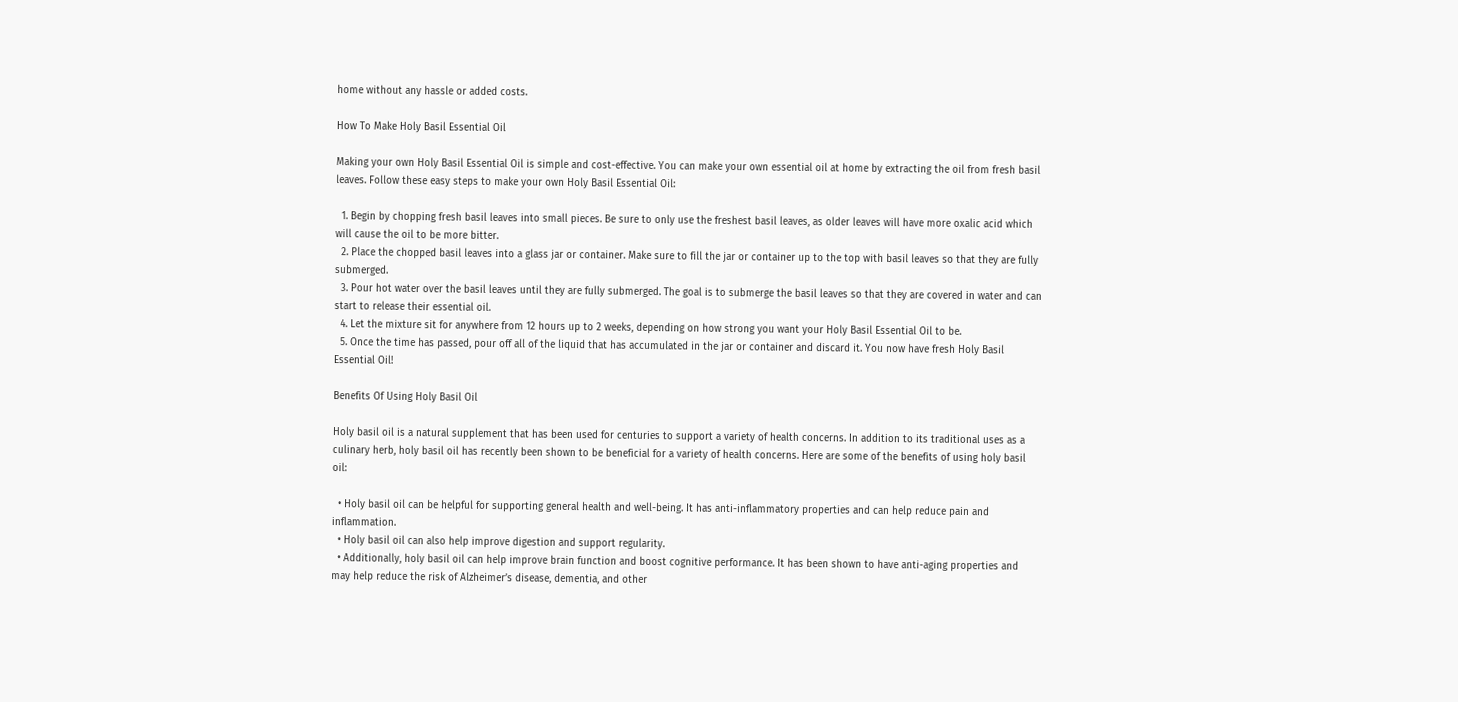home without any hassle or added costs.

How To Make Holy Basil Essential Oil

Making your own Holy Basil Essential Oil is simple and cost-effective. You can make your own essential oil at home by extracting the oil from fresh basil leaves. Follow these easy steps to make your own Holy Basil Essential Oil:

  1. Begin by chopping fresh basil leaves into small pieces. Be sure to only use the freshest basil leaves, as older leaves will have more oxalic acid which will cause the oil to be more bitter.
  2. Place the chopped basil leaves into a glass jar or container. Make sure to fill the jar or container up to the top with basil leaves so that they are fully submerged.
  3. Pour hot water over the basil leaves until they are fully submerged. The goal is to submerge the basil leaves so that they are covered in water and can start to release their essential oil.
  4. Let the mixture sit for anywhere from 12 hours up to 2 weeks, depending on how strong you want your Holy Basil Essential Oil to be.
  5. Once the time has passed, pour off all of the liquid that has accumulated in the jar or container and discard it. You now have fresh Holy Basil Essential Oil!

Benefits Of Using Holy Basil Oil

Holy basil oil is a natural supplement that has been used for centuries to support a variety of health concerns. In addition to its traditional uses as a culinary herb, holy basil oil has recently been shown to be beneficial for a variety of health concerns. Here are some of the benefits of using holy basil oil:

  • Holy basil oil can be helpful for supporting general health and well-being. It has anti-inflammatory properties and can help reduce pain and inflammation.
  • Holy basil oil can also help improve digestion and support regularity.
  • Additionally, holy basil oil can help improve brain function and boost cognitive performance. It has been shown to have anti-aging properties and may help reduce the risk of Alzheimer’s disease, dementia, and other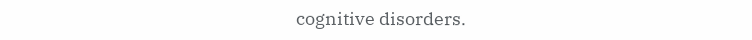cognitive disorders.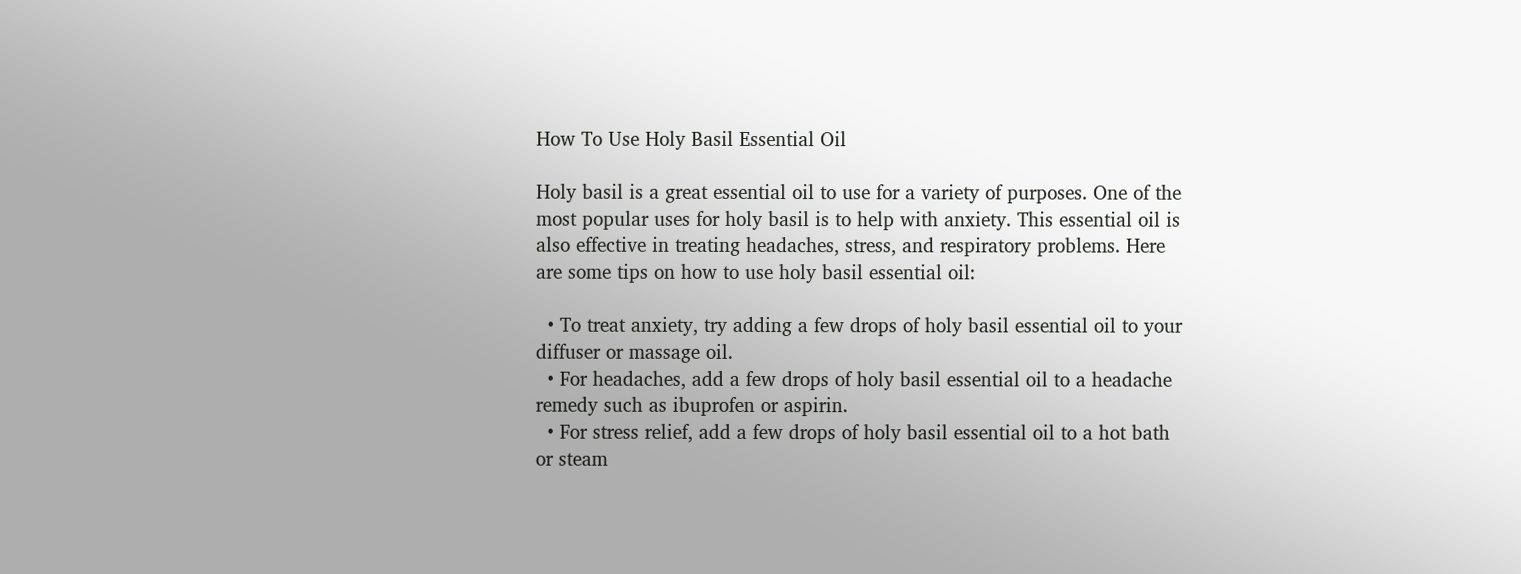How To Use Holy Basil Essential Oil

Holy basil is a great essential oil to use for a variety of purposes. One of the most popular uses for holy basil is to help with anxiety. This essential oil is also effective in treating headaches, stress, and respiratory problems. Here are some tips on how to use holy basil essential oil:

  • To treat anxiety, try adding a few drops of holy basil essential oil to your diffuser or massage oil.
  • For headaches, add a few drops of holy basil essential oil to a headache remedy such as ibuprofen or aspirin.
  • For stress relief, add a few drops of holy basil essential oil to a hot bath or steam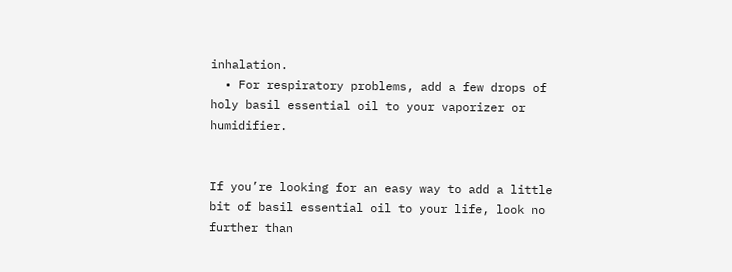inhalation.
  • For respiratory problems, add a few drops of holy basil essential oil to your vaporizer or humidifier.


If you’re looking for an easy way to add a little bit of basil essential oil to your life, look no further than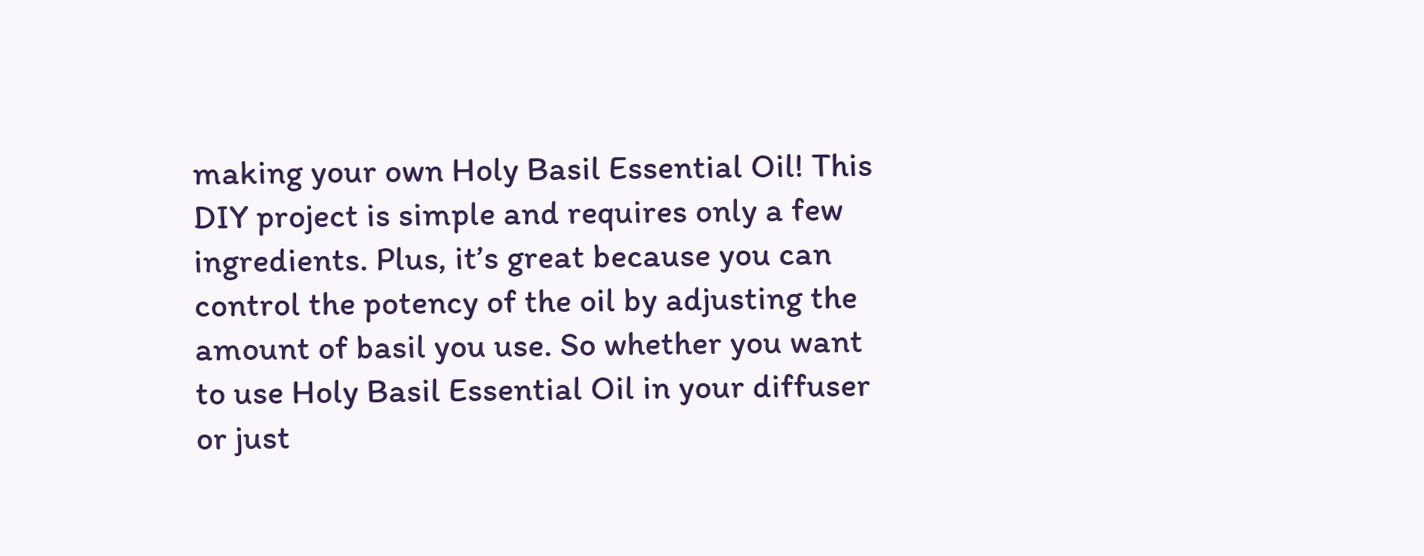making your own Holy Basil Essential Oil! This DIY project is simple and requires only a few ingredients. Plus, it’s great because you can control the potency of the oil by adjusting the amount of basil you use. So whether you want to use Holy Basil Essential Oil in your diffuser or just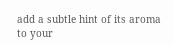add a subtle hint of its aroma to your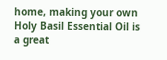home, making your own Holy Basil Essential Oil is a great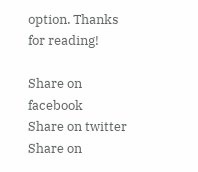option. Thanks for reading!

Share on facebook
Share on twitter
Share on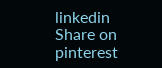linkedin
Share on pinterest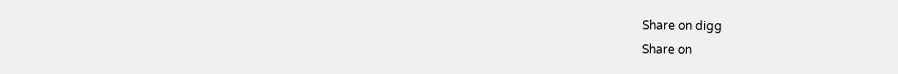Share on digg
Share on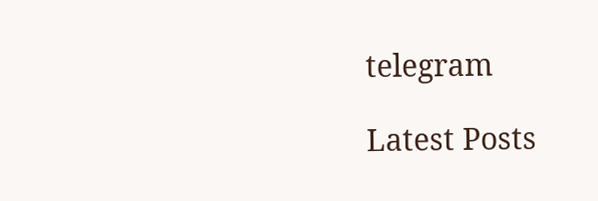telegram

Latest Posts